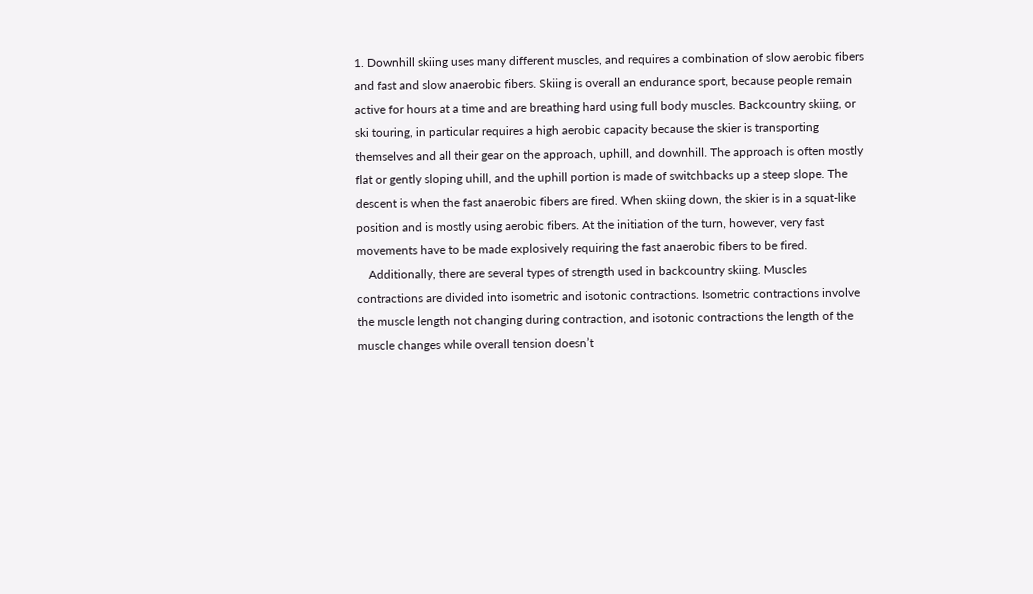1. Downhill skiing uses many different muscles, and requires a combination of slow aerobic fibers and fast and slow anaerobic fibers. Skiing is overall an endurance sport, because people remain active for hours at a time and are breathing hard using full body muscles. Backcountry skiing, or ski touring, in particular requires a high aerobic capacity because the skier is transporting themselves and all their gear on the approach, uphill, and downhill. The approach is often mostly flat or gently sloping uhill, and the uphill portion is made of switchbacks up a steep slope. The descent is when the fast anaerobic fibers are fired. When skiing down, the skier is in a squat-like position and is mostly using aerobic fibers. At the initiation of the turn, however, very fast movements have to be made explosively requiring the fast anaerobic fibers to be fired.
    Additionally, there are several types of strength used in backcountry skiing. Muscles contractions are divided into isometric and isotonic contractions. Isometric contractions involve the muscle length not changing during contraction, and isotonic contractions the length of the muscle changes while overall tension doesn’t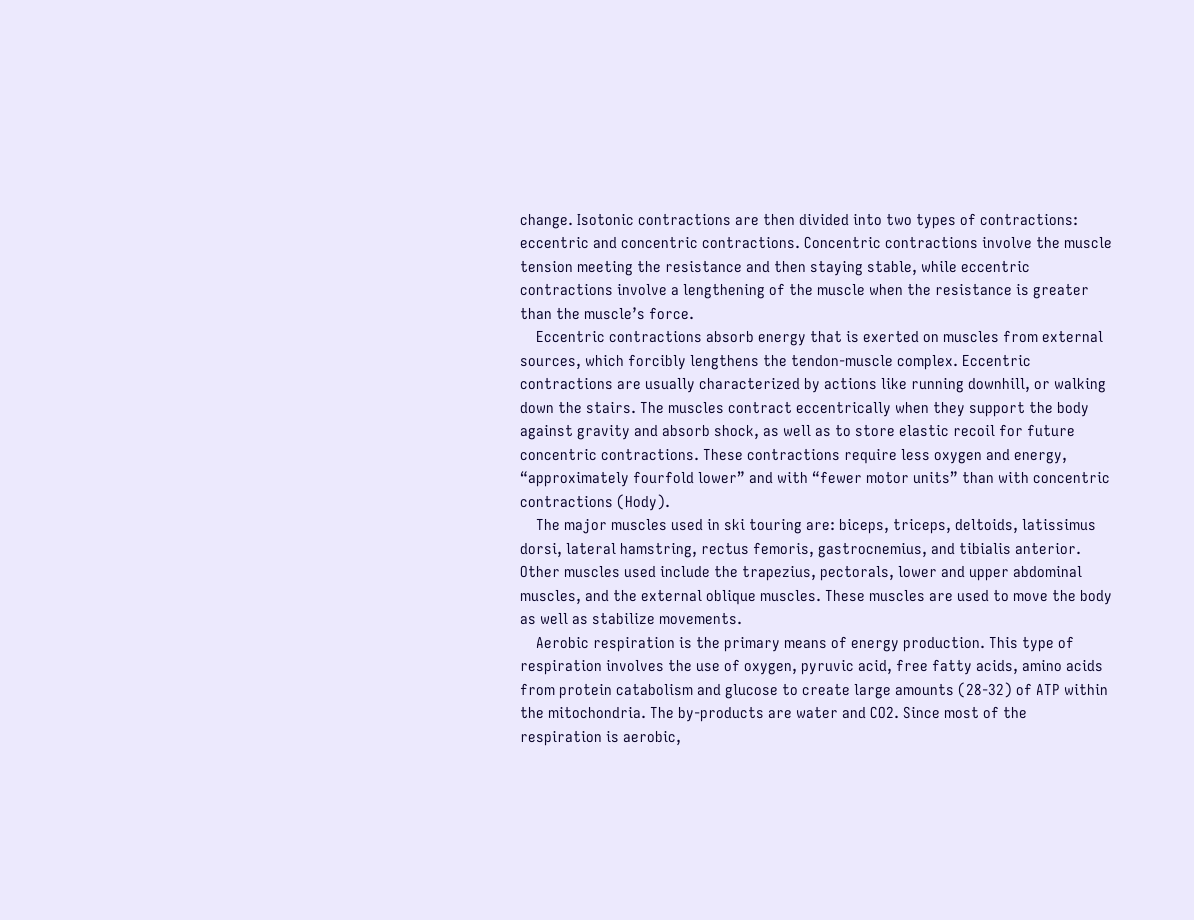change. Isotonic contractions are then divided into two types of contractions: eccentric and concentric contractions. Concentric contractions involve the muscle tension meeting the resistance and then staying stable, while eccentric contractions involve a lengthening of the muscle when the resistance is greater than the muscle’s force.
    Eccentric contractions absorb energy that is exerted on muscles from external sources, which forcibly lengthens the tendon-muscle complex. Eccentric contractions are usually characterized by actions like running downhill, or walking down the stairs. The muscles contract eccentrically when they support the body against gravity and absorb shock, as well as to store elastic recoil for future concentric contractions. These contractions require less oxygen and energy, “approximately fourfold lower” and with “fewer motor units” than with concentric contractions (Hody).
    The major muscles used in ski touring are: biceps, triceps, deltoids, latissimus dorsi, lateral hamstring, rectus femoris, gastrocnemius, and tibialis anterior. Other muscles used include the trapezius, pectorals, lower and upper abdominal muscles, and the external oblique muscles. These muscles are used to move the body as well as stabilize movements.
    Aerobic respiration is the primary means of energy production. This type of respiration involves the use of oxygen, pyruvic acid, free fatty acids, amino acids from protein catabolism and glucose to create large amounts (28-32) of ATP within the mitochondria. The by-products are water and CO2. Since most of the respiration is aerobic,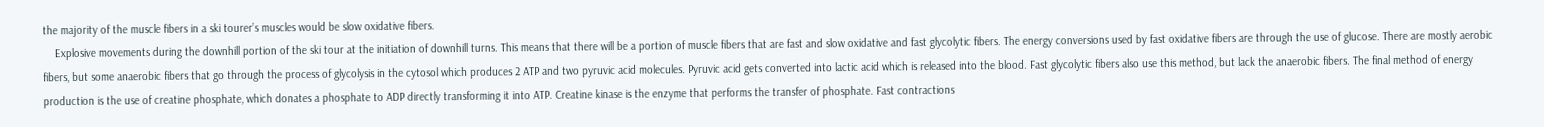the majority of the muscle fibers in a ski tourer’s muscles would be slow oxidative fibers.
    Explosive movements during the downhill portion of the ski tour at the initiation of downhill turns. This means that there will be a portion of muscle fibers that are fast and slow oxidative and fast glycolytic fibers. The energy conversions used by fast oxidative fibers are through the use of glucose. There are mostly aerobic fibers, but some anaerobic fibers that go through the process of glycolysis in the cytosol which produces 2 ATP and two pyruvic acid molecules. Pyruvic acid gets converted into lactic acid which is released into the blood. Fast glycolytic fibers also use this method, but lack the anaerobic fibers. The final method of energy production is the use of creatine phosphate, which donates a phosphate to ADP directly transforming it into ATP. Creatine kinase is the enzyme that performs the transfer of phosphate. Fast contractions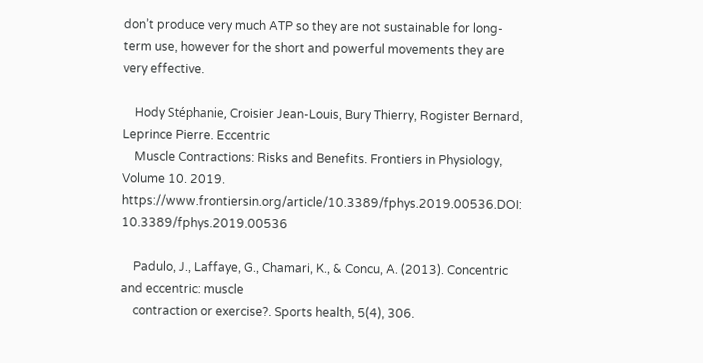don’t produce very much ATP so they are not sustainable for long-term use, however for the short and powerful movements they are very effective.

    Hody Stéphanie, Croisier Jean-Louis, Bury Thierry, Rogister Bernard, Leprince Pierre. Eccentric
    Muscle Contractions: Risks and Benefits. Frontiers in Physiology, Volume 10. 2019. https://www.frontiersin.org/article/10.3389/fphys.2019.00536.DOI: 10.3389/fphys.2019.00536

    Padulo, J., Laffaye, G., Chamari, K., & Concu, A. (2013). Concentric and eccentric: muscle
    contraction or exercise?. Sports health, 5(4), 306.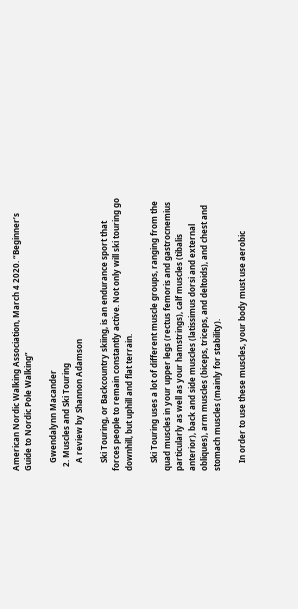American Nordic Walking Association, March 4 2020. “Beginner’s Guide to Nordic Pole Walking”

    Gwendalynn Macander
  2. Muscles and Ski Touring
    A review by Shannon Adamson

    Ski Touring, or Backcountry skiing, is an endurance sport that forces people to remain constantly active. Not only will ski touring go downhill, but uphill and flat terrain.

    Ski Touring uses a lot of different muscle groups, ranging from the quad muscles in your upper legs (rectus femoris and gastrocnemius particularly as well as your hamstrings), calf muscles (tibalis anterior), back and side muscles (latissimus dorsi and external obliques), arm muscles (biceps, triceps, and deltoids), and chest and stomach muscles (mainly for stability).

    In order to use these muscles, your body must use aerobic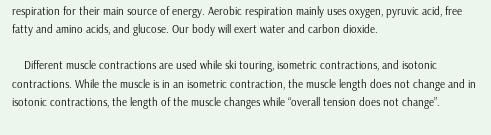respiration for their main source of energy. Aerobic respiration mainly uses oxygen, pyruvic acid, free fatty and amino acids, and glucose. Our body will exert water and carbon dioxide.

    Different muscle contractions are used while ski touring, isometric contractions, and isotonic contractions. While the muscle is in an isometric contraction, the muscle length does not change and in isotonic contractions, the length of the muscle changes while “overall tension does not change”.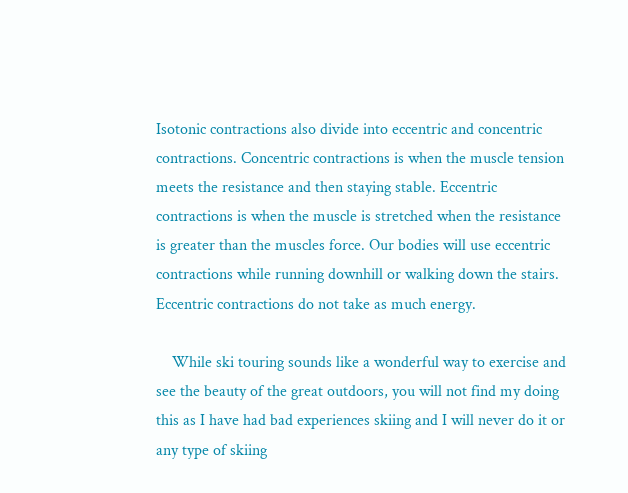Isotonic contractions also divide into eccentric and concentric contractions. Concentric contractions is when the muscle tension meets the resistance and then staying stable. Eccentric contractions is when the muscle is stretched when the resistance is greater than the muscles force. Our bodies will use eccentric contractions while running downhill or walking down the stairs. Eccentric contractions do not take as much energy.

    While ski touring sounds like a wonderful way to exercise and see the beauty of the great outdoors, you will not find my doing this as I have had bad experiences skiing and I will never do it or any type of skiing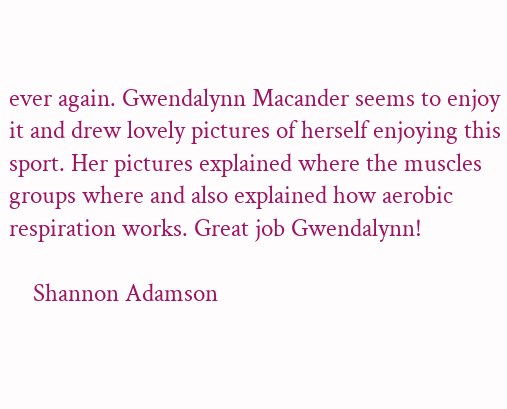ever again. Gwendalynn Macander seems to enjoy it and drew lovely pictures of herself enjoying this sport. Her pictures explained where the muscles groups where and also explained how aerobic respiration works. Great job Gwendalynn!

    Shannon Adamson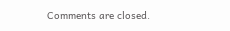Comments are closed.